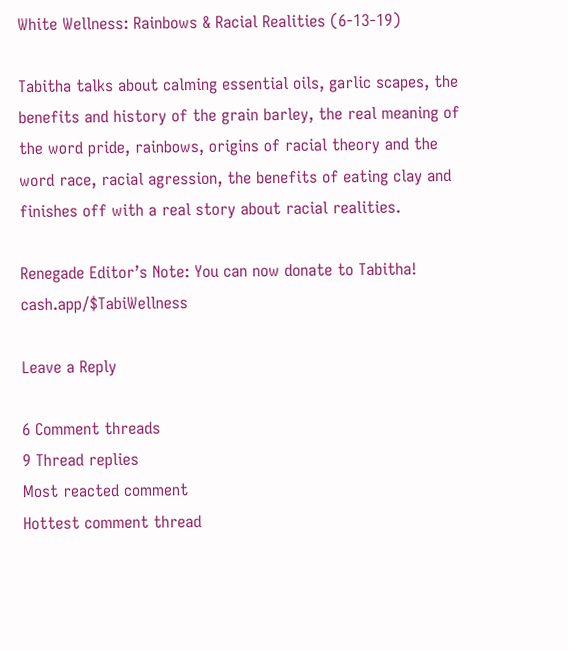White Wellness: Rainbows & Racial Realities (6-13-19)

Tabitha talks about calming essential oils, garlic scapes, the benefits and history of the grain barley, the real meaning of the word pride, rainbows, origins of racial theory and the word race, racial agression, the benefits of eating clay and finishes off with a real story about racial realities.

Renegade Editor’s Note: You can now donate to Tabitha! cash.app/$TabiWellness

Leave a Reply

6 Comment threads
9 Thread replies
Most reacted comment
Hottest comment thread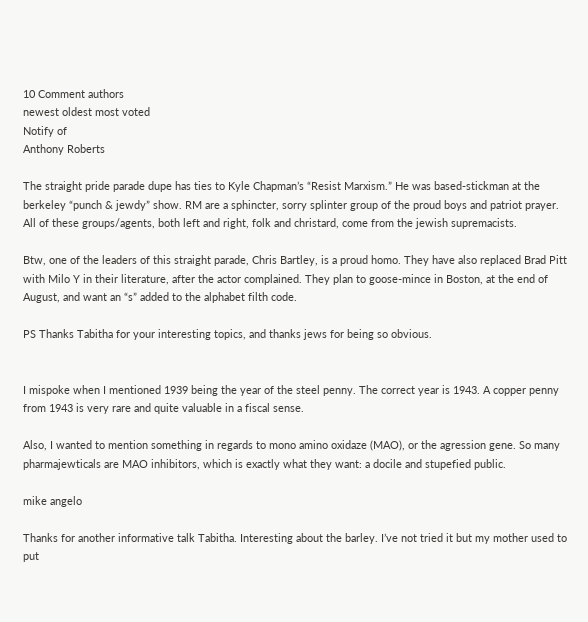10 Comment authors
newest oldest most voted
Notify of
Anthony Roberts

The straight pride parade dupe has ties to Kyle Chapman’s “Resist Marxism.” He was based-stickman at the berkeley “punch & jewdy” show. RM are a sphincter, sorry splinter group of the proud boys and patriot prayer. All of these groups/agents, both left and right, folk and christard, come from the jewish supremacists.

Btw, one of the leaders of this straight parade, Chris Bartley, is a proud homo. They have also replaced Brad Pitt with Milo Y in their literature, after the actor complained. They plan to goose-mince in Boston, at the end of August, and want an “s” added to the alphabet filth code.

PS Thanks Tabitha for your interesting topics, and thanks jews for being so obvious.


I mispoke when I mentioned 1939 being the year of the steel penny. The correct year is 1943. A copper penny from 1943 is very rare and quite valuable in a fiscal sense.

Also, I wanted to mention something in regards to mono amino oxidaze (MAO), or the agression gene. So many pharmajewticals are MAO inhibitors, which is exactly what they want: a docile and stupefied public.

mike angelo

Thanks for another informative talk Tabitha. Interesting about the barley. I’ve not tried it but my mother used to put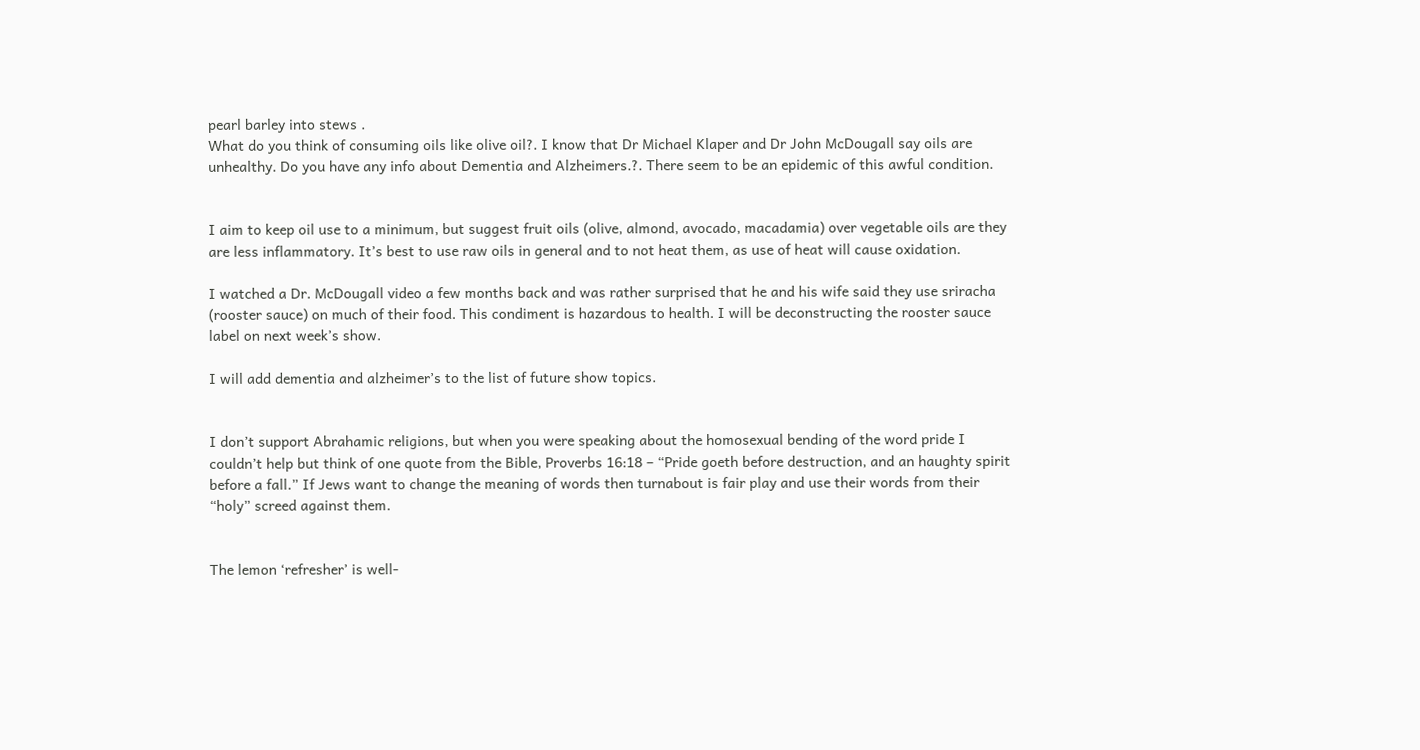pearl barley into stews .
What do you think of consuming oils like olive oil?. I know that Dr Michael Klaper and Dr John McDougall say oils are unhealthy. Do you have any info about Dementia and Alzheimers.?. There seem to be an epidemic of this awful condition.


I aim to keep oil use to a minimum, but suggest fruit oils (olive, almond, avocado, macadamia) over vegetable oils are they are less inflammatory. It’s best to use raw oils in general and to not heat them, as use of heat will cause oxidation.

I watched a Dr. McDougall video a few months back and was rather surprised that he and his wife said they use sriracha (rooster sauce) on much of their food. This condiment is hazardous to health. I will be deconstructing the rooster sauce label on next week’s show.

I will add dementia and alzheimer’s to the list of future show topics.


I don’t support Abrahamic religions, but when you were speaking about the homosexual bending of the word pride I couldn’t help but think of one quote from the Bible, Proverbs 16:18 – “Pride goeth before destruction, and an haughty spirit before a fall.” If Jews want to change the meaning of words then turnabout is fair play and use their words from their “holy” screed against them.


The lemon ‘refresher’ is well-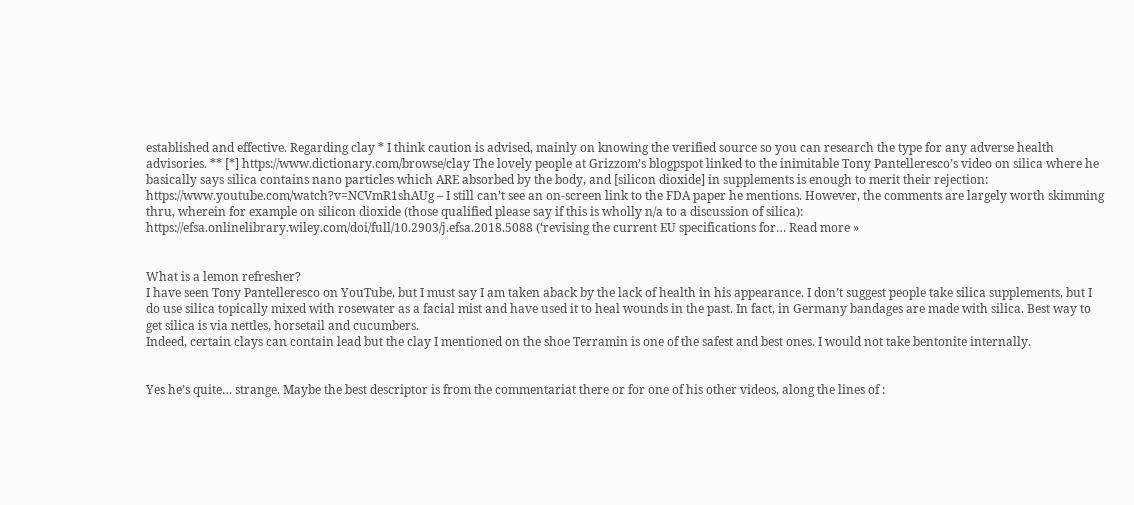established and effective. Regarding clay * I think caution is advised, mainly on knowing the verified source so you can research the type for any adverse health advisories. ** [*] https://www.dictionary.com/browse/clay The lovely people at Grizzom’s blogpspot linked to the inimitable Tony Pantelleresco’s video on silica where he basically says silica contains nano particles which ARE absorbed by the body, and [silicon dioxide] in supplements is enough to merit their rejection: https://www.youtube.com/watch?v=NCVmR1shAUg – I still can’t see an on-screen link to the FDA paper he mentions. However, the comments are largely worth skimming thru, wherein for example on silicon dioxide (those qualified please say if this is wholly n/a to a discussion of silica): https://efsa.onlinelibrary.wiley.com/doi/full/10.2903/j.efsa.2018.5088 (‘revising the current EU specifications for… Read more »


What is a lemon refresher?
I have seen Tony Pantelleresco on YouTube, but I must say I am taken aback by the lack of health in his appearance. I don’t suggest people take silica supplements, but I do use silica topically mixed with rosewater as a facial mist and have used it to heal wounds in the past. In fact, in Germany bandages are made with silica. Best way to get silica is via nettles, horsetail and cucumbers.
Indeed, certain clays can contain lead but the clay I mentioned on the shoe Terramin is one of the safest and best ones. I would not take bentonite internally.


Yes he’s quite… strange. Maybe the best descriptor is from the commentariat there or for one of his other videos, along the lines of :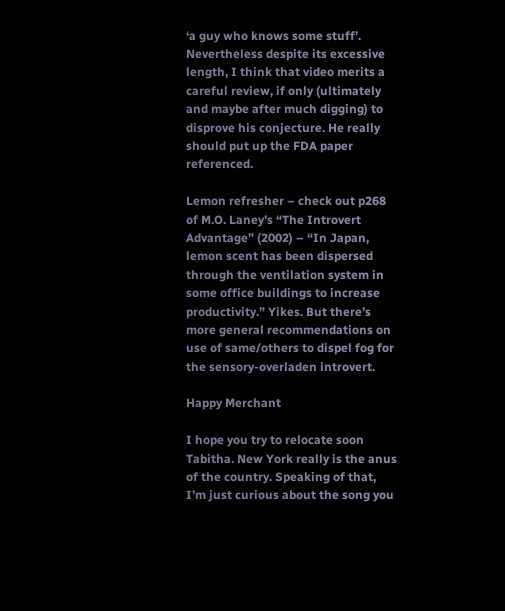‘a guy who knows some stuff’. Nevertheless despite its excessive length, I think that video merits a careful review, if only (ultimately and maybe after much digging) to disprove his conjecture. He really should put up the FDA paper referenced.

Lemon refresher – check out p268 of M.O. Laney’s “The Introvert Advantage” (2002) – “In Japan, lemon scent has been dispersed through the ventilation system in some office buildings to increase productivity.” Yikes. But there’s more general recommendations on use of same/others to dispel fog for the sensory-overladen introvert.

Happy Merchant

I hope you try to relocate soon Tabitha. New York really is the anus of the country. Speaking of that, I’m just curious about the song you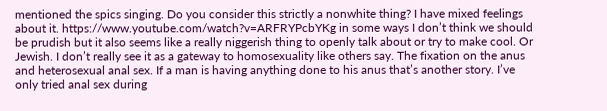mentioned the spics singing. Do you consider this strictly a nonwhite thing? I have mixed feelings about it. https://www.youtube.com/watch?v=ARFRYPcbYKg in some ways I don’t think we should be prudish but it also seems like a really niggerish thing to openly talk about or try to make cool. Or Jewish. I don’t really see it as a gateway to homosexuality like others say. The fixation on the anus and heterosexual anal sex. If a man is having anything done to his anus that’s another story. I’ve only tried anal sex during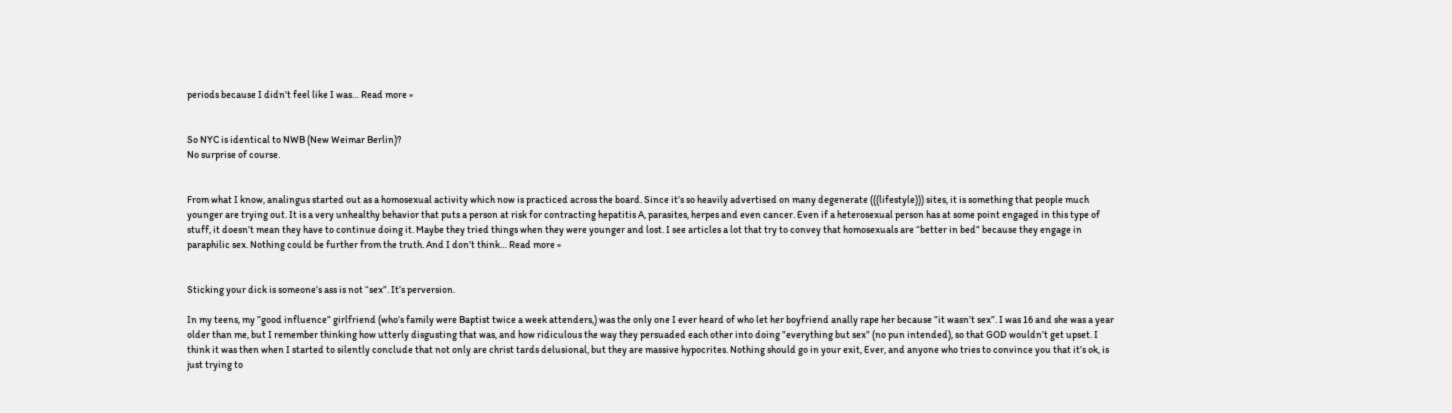periods because I didn’t feel like I was… Read more »


So NYC is identical to NWB (New Weimar Berlin)?
No surprise of course.


From what I know, analingus started out as a homosexual activity which now is practiced across the board. Since it’s so heavily advertised on many degenerate (((lifestyle))) sites, it is something that people much younger are trying out. It is a very unhealthy behavior that puts a person at risk for contracting hepatitis A, parasites, herpes and even cancer. Even if a heterosexual person has at some point engaged in this type of stuff, it doesn’t mean they have to continue doing it. Maybe they tried things when they were younger and lost. I see articles a lot that try to convey that homosexuals are “better in bed” because they engage in paraphilic sex. Nothing could be further from the truth. And I don’t think… Read more »


Sticking your dick is someone’s ass is not “sex”. It’s perversion.

In my teens, my ”good influence” girlfriend (who’s family were Baptist twice a week attenders,) was the only one I ever heard of who let her boyfriend anally rape her because ”it wasn’t sex”. I was 16 and she was a year older than me, but I remember thinking how utterly disgusting that was, and how ridiculous the way they persuaded each other into doing ”everything but sex” (no pun intended), so that GOD wouldn’t get upset. I think it was then when I started to silently conclude that not only are christ tards delusional, but they are massive hypocrites. Nothing should go in your exit, Ever, and anyone who tries to convince you that it’s ok, is just trying to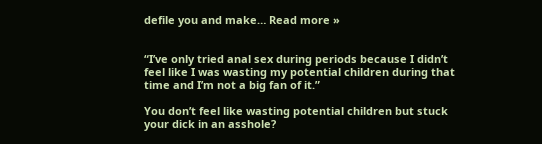defile you and make… Read more »


“I’ve only tried anal sex during periods because I didn’t feel like I was wasting my potential children during that time and I’m not a big fan of it.”

You don’t feel like wasting potential children but stuck your dick in an asshole?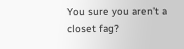You sure you aren’t a closet fag?